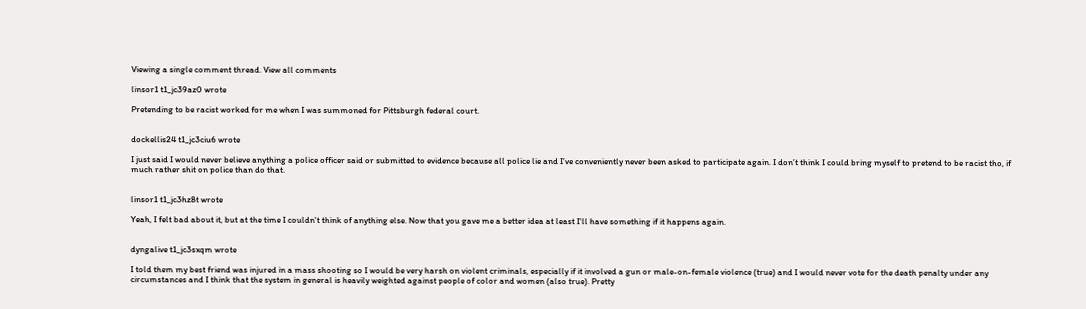Viewing a single comment thread. View all comments

linsor1 t1_jc39az0 wrote

Pretending to be racist worked for me when I was summoned for Pittsburgh federal court.


dockellis24 t1_jc3ciu6 wrote

I just said I would never believe anything a police officer said or submitted to evidence because all police lie and I’ve conveniently never been asked to participate again. I don’t think I could bring myself to pretend to be racist tho, if much rather shit on police than do that.


linsor1 t1_jc3hz8t wrote

Yeah, I felt bad about it, but at the time I couldn't think of anything else. Now that you gave me a better idea at least I'll have something if it happens again.


dyngalive t1_jc3sxqm wrote

I told them my best friend was injured in a mass shooting so I would be very harsh on violent criminals, especially if it involved a gun or male-on-female violence (true) and I would never vote for the death penalty under any circumstances and I think that the system in general is heavily weighted against people of color and women (also true). Pretty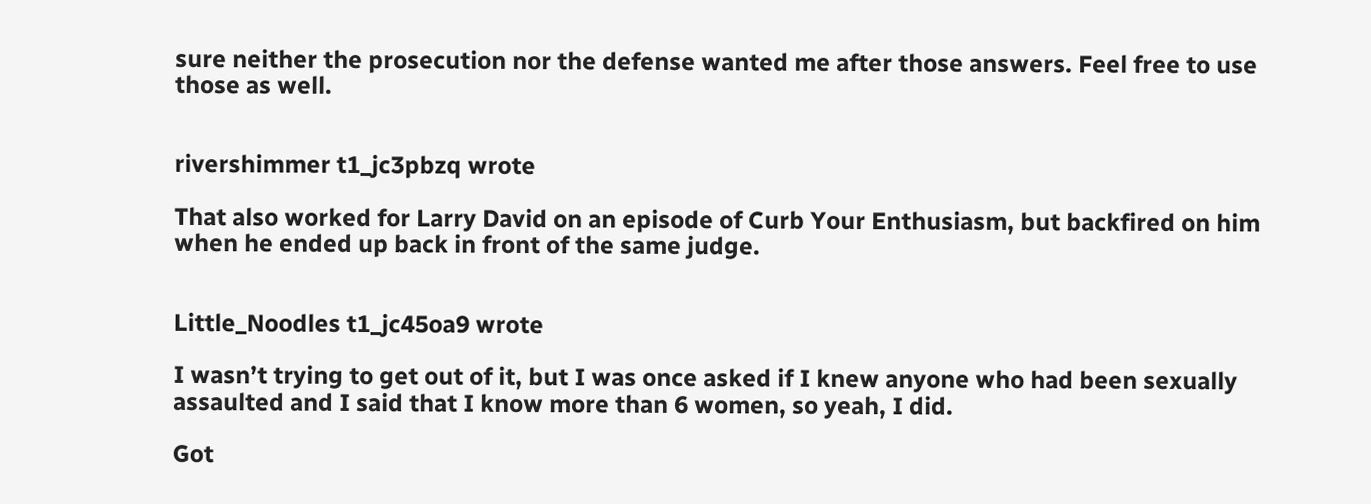sure neither the prosecution nor the defense wanted me after those answers. Feel free to use those as well.


rivershimmer t1_jc3pbzq wrote

That also worked for Larry David on an episode of Curb Your Enthusiasm, but backfired on him when he ended up back in front of the same judge.


Little_Noodles t1_jc45oa9 wrote

I wasn’t trying to get out of it, but I was once asked if I knew anyone who had been sexually assaulted and I said that I know more than 6 women, so yeah, I did.

Got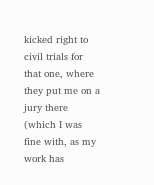kicked right to civil trials for that one, where they put me on a jury there (which I was fine with, as my work has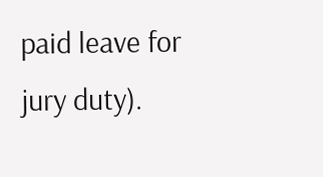paid leave for jury duty).